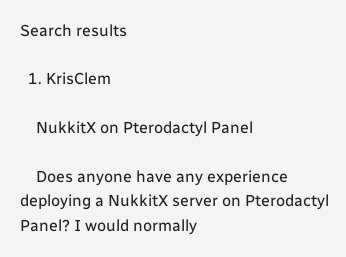Search results

  1. KrisClem

    NukkitX on Pterodactyl Panel

    Does anyone have any experience deploying a NukkitX server on Pterodactyl Panel? I would normally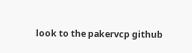look to the pakervcp github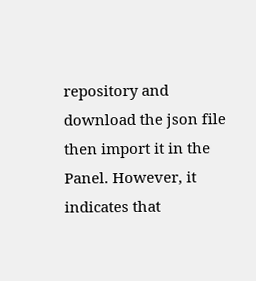repository and download the json file then import it in the Panel. However, it indicates that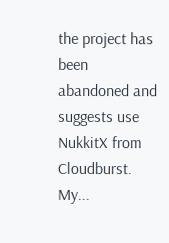the project has been abandoned and suggests use NukkitX from Cloudburst. My...